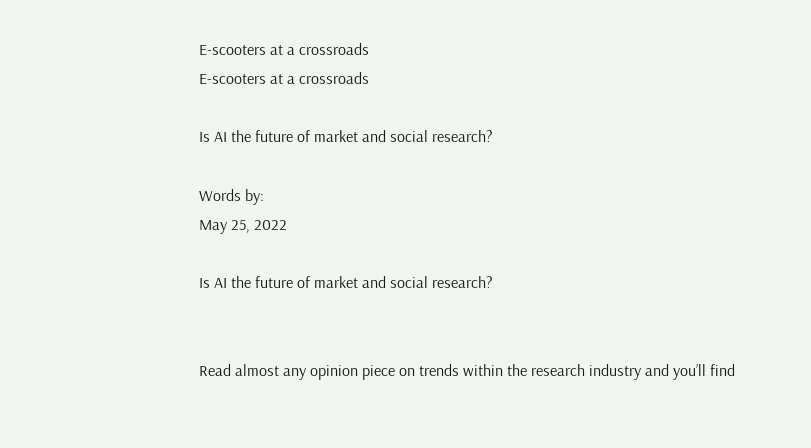E-scooters at a crossroads
E-scooters at a crossroads

Is AI the future of market and social research?

Words by:
May 25, 2022

Is AI the future of market and social research?


Read almost any opinion piece on trends within the research industry and you’ll find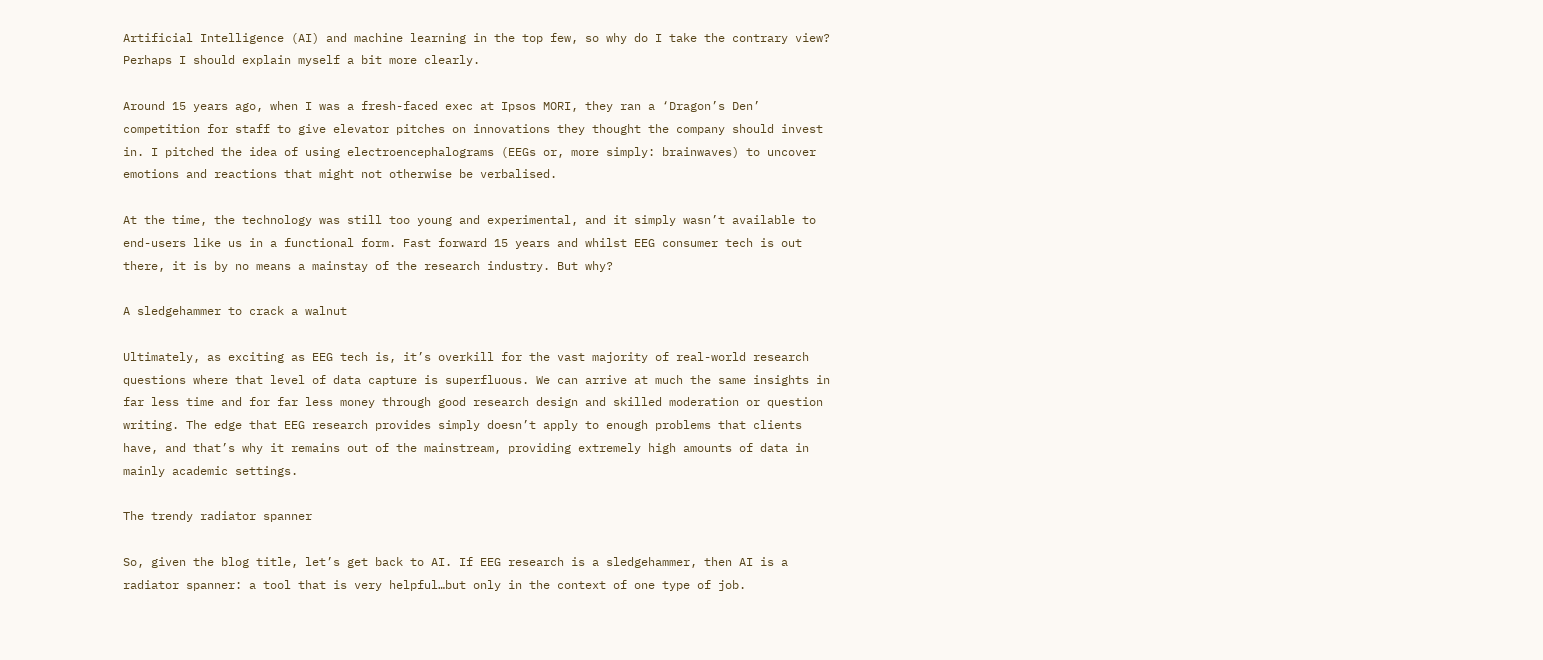Artificial Intelligence (AI) and machine learning in the top few, so why do I take the contrary view? Perhaps I should explain myself a bit more clearly.

Around 15 years ago, when I was a fresh-faced exec at Ipsos MORI, they ran a ‘Dragon’s Den’ competition for staff to give elevator pitches on innovations they thought the company should invest in. I pitched the idea of using electroencephalograms (EEGs or, more simply: brainwaves) to uncover emotions and reactions that might not otherwise be verbalised.

At the time, the technology was still too young and experimental, and it simply wasn’t available to end-users like us in a functional form. Fast forward 15 years and whilst EEG consumer tech is out there, it is by no means a mainstay of the research industry. But why?

A sledgehammer to crack a walnut

Ultimately, as exciting as EEG tech is, it’s overkill for the vast majority of real-world research questions where that level of data capture is superfluous. We can arrive at much the same insights in far less time and for far less money through good research design and skilled moderation or question writing. The edge that EEG research provides simply doesn’t apply to enough problems that clients have, and that’s why it remains out of the mainstream, providing extremely high amounts of data in mainly academic settings.

The trendy radiator spanner

So, given the blog title, let’s get back to AI. If EEG research is a sledgehammer, then AI is a radiator spanner: a tool that is very helpful…but only in the context of one type of job.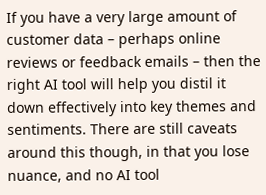If you have a very large amount of customer data – perhaps online reviews or feedback emails – then the right AI tool will help you distil it down effectively into key themes and sentiments. There are still caveats around this though, in that you lose nuance, and no AI tool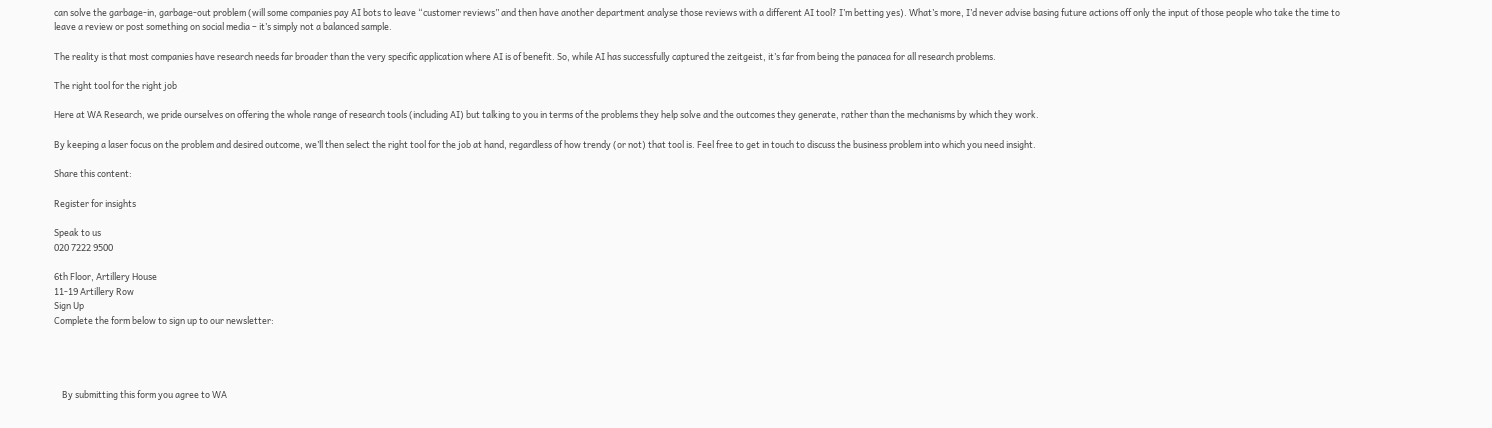can solve the garbage-in, garbage-out problem (will some companies pay AI bots to leave “customer reviews” and then have another department analyse those reviews with a different AI tool? I’m betting yes). What’s more, I’d never advise basing future actions off only the input of those people who take the time to leave a review or post something on social media – it’s simply not a balanced sample.

The reality is that most companies have research needs far broader than the very specific application where AI is of benefit. So, while AI has successfully captured the zeitgeist, it’s far from being the panacea for all research problems.

The right tool for the right job

Here at WA Research, we pride ourselves on offering the whole range of research tools (including AI) but talking to you in terms of the problems they help solve and the outcomes they generate, rather than the mechanisms by which they work.

By keeping a laser focus on the problem and desired outcome, we’ll then select the right tool for the job at hand, regardless of how trendy (or not) that tool is. Feel free to get in touch to discuss the business problem into which you need insight.

Share this content:

Register for insights

Speak to us
020 7222 9500

6th Floor, Artillery House
11-19 Artillery Row
Sign Up
Complete the form below to sign up to our newsletter:




    By submitting this form you agree to WA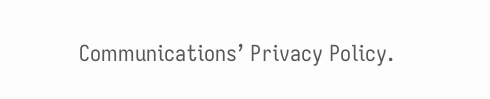Communications’ Privacy Policy.